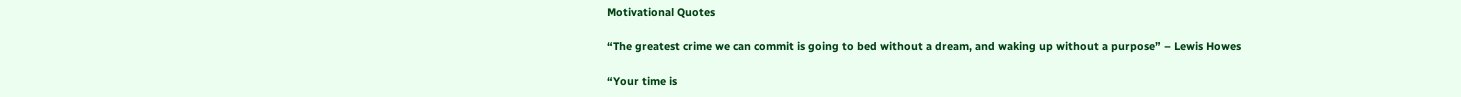Motivational Quotes

“The greatest crime we can commit is going to bed without a dream, and waking up without a purpose” – Lewis Howes

“Your time is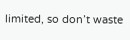limited, so don’t waste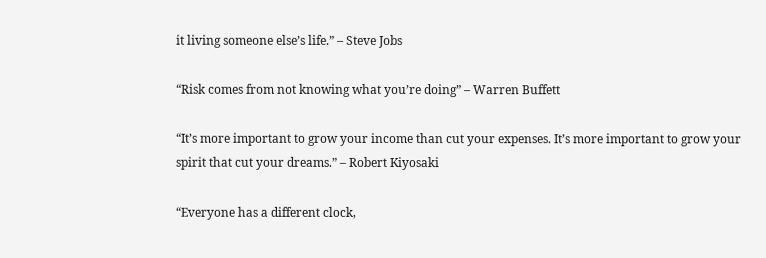it living someone else’s life.” – Steve Jobs

“Risk comes from not knowing what you’re doing” – Warren Buffett

“It’s more important to grow your income than cut your expenses. It’s more important to grow your spirit that cut your dreams.” – Robert Kiyosaki

“Everyone has a different clock,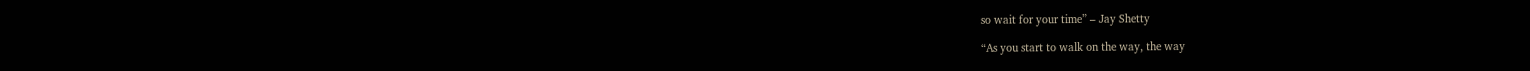so wait for your time” – Jay Shetty

“As you start to walk on the way, the way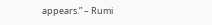appears.” – Rumi